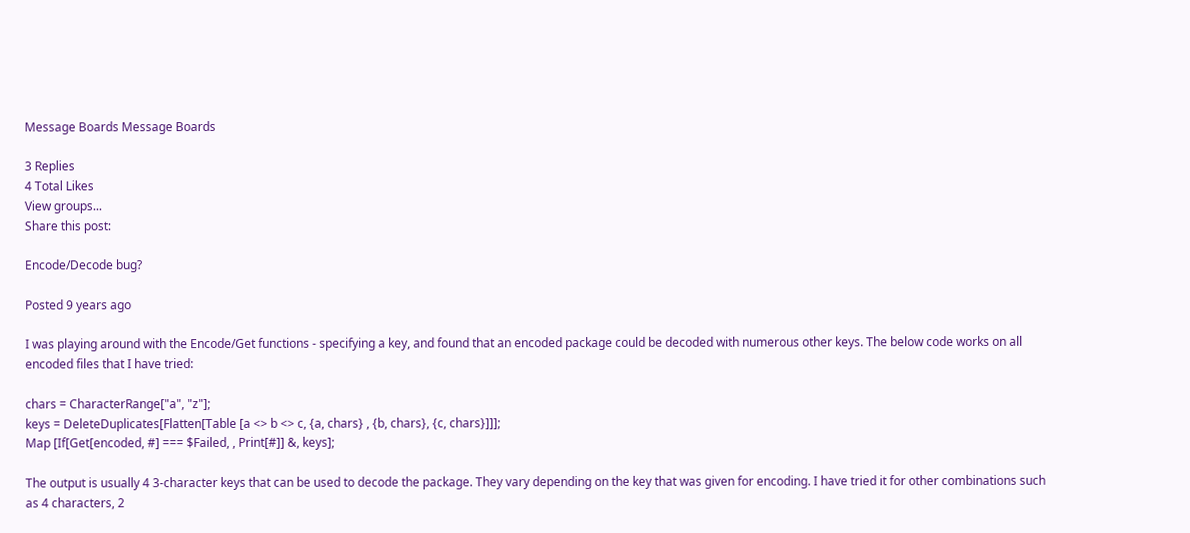Message Boards Message Boards

3 Replies
4 Total Likes
View groups...
Share this post:

Encode/Decode bug?

Posted 9 years ago

I was playing around with the Encode/Get functions - specifying a key, and found that an encoded package could be decoded with numerous other keys. The below code works on all encoded files that I have tried:

chars = CharacterRange["a", "z"];
keys = DeleteDuplicates[Flatten[Table [a <> b <> c, {a, chars} , {b, chars}, {c, chars}]]];
Map [If[Get[encoded, #] === $Failed, , Print[#]] &, keys];

The output is usually 4 3-character keys that can be used to decode the package. They vary depending on the key that was given for encoding. I have tried it for other combinations such as 4 characters, 2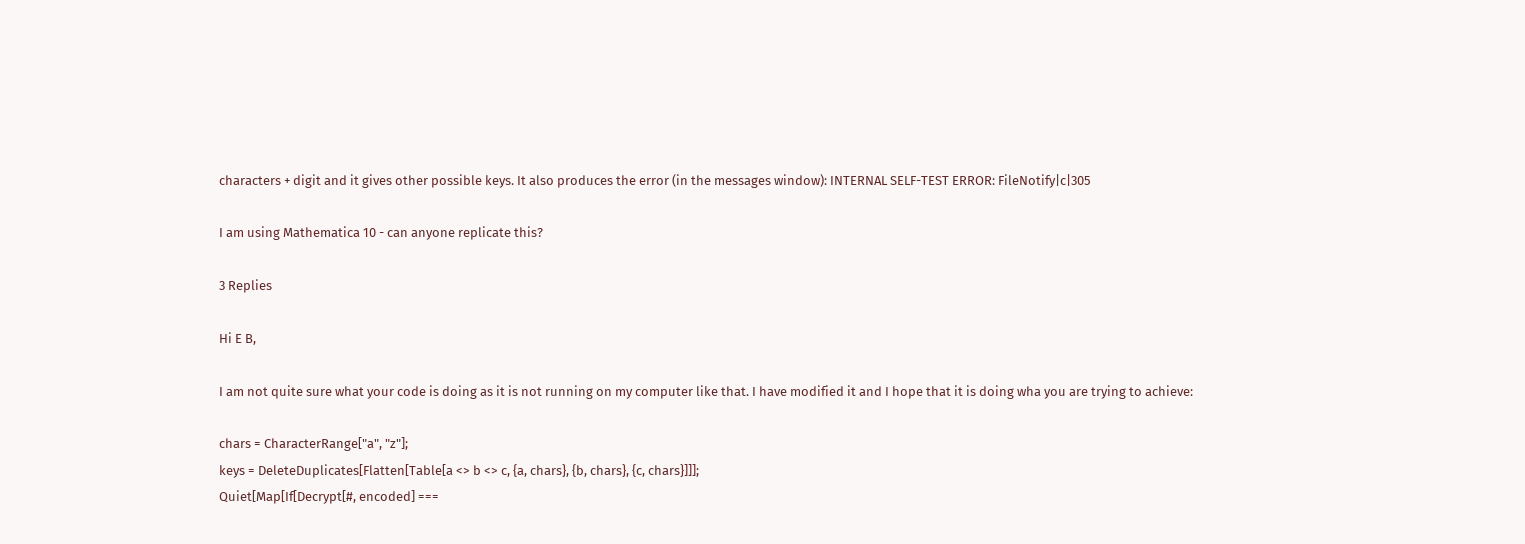characters + digit and it gives other possible keys. It also produces the error (in the messages window): INTERNAL SELF-TEST ERROR: FileNotify|c|305

I am using Mathematica 10 - can anyone replicate this?

3 Replies

Hi E B,

I am not quite sure what your code is doing as it is not running on my computer like that. I have modified it and I hope that it is doing wha you are trying to achieve:

chars = CharacterRange["a", "z"];
keys = DeleteDuplicates[Flatten[Table[a <> b <> c, {a, chars}, {b, chars}, {c, chars}]]];
Quiet[Map[If[Decrypt[#, encoded] ===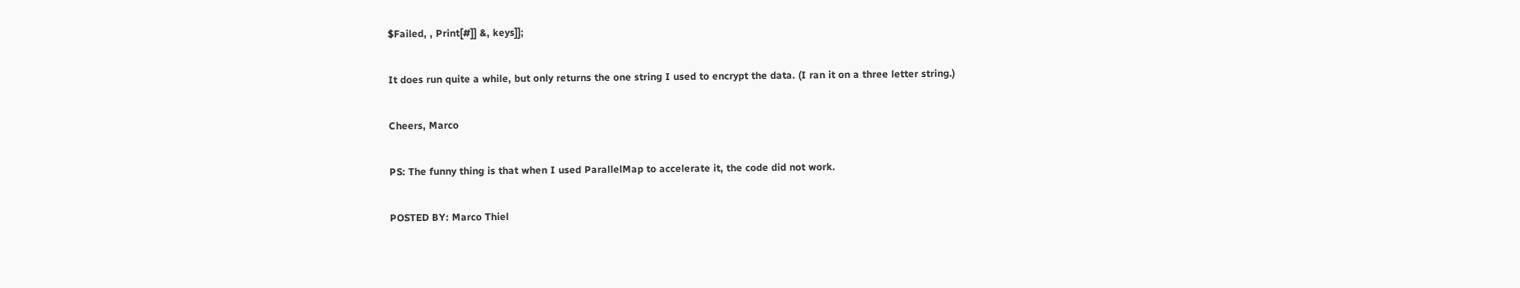$Failed, , Print[#]] &, keys]];

It does run quite a while, but only returns the one string I used to encrypt the data. (I ran it on a three letter string.)

Cheers, Marco

PS: The funny thing is that when I used ParallelMap to accelerate it, the code did not work.

POSTED BY: Marco Thiel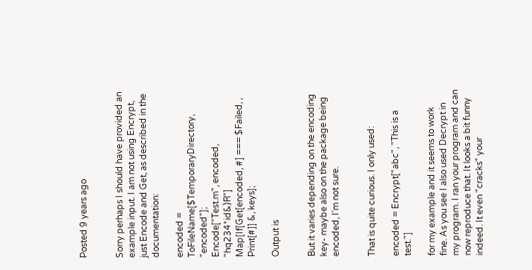Posted 9 years ago


Sorry perhaps I should have provided an example input. I am not using Encrypt, just Encode and Get, as described in the documentation:

encoded = ToFileName[$TemporaryDirectory, "encoded"];
Encode["Test.m", encoded, "hq234*id&)R"]
Map[If[Get[encoded, #] === $Failed, , Print[#]] &, keys];

Output is


But it varies depending on the encoding key- maybe also on the package being encoded, I'm not sure.


That is quite curious. I only used:

encoded = Encrypt["abc", "This is a test."]

for my example and it seems to work fine. As you see I also used Decrypt in my program. I ran your program and can now reproduce that. It looks a bit funny indeed. It even "cracks" your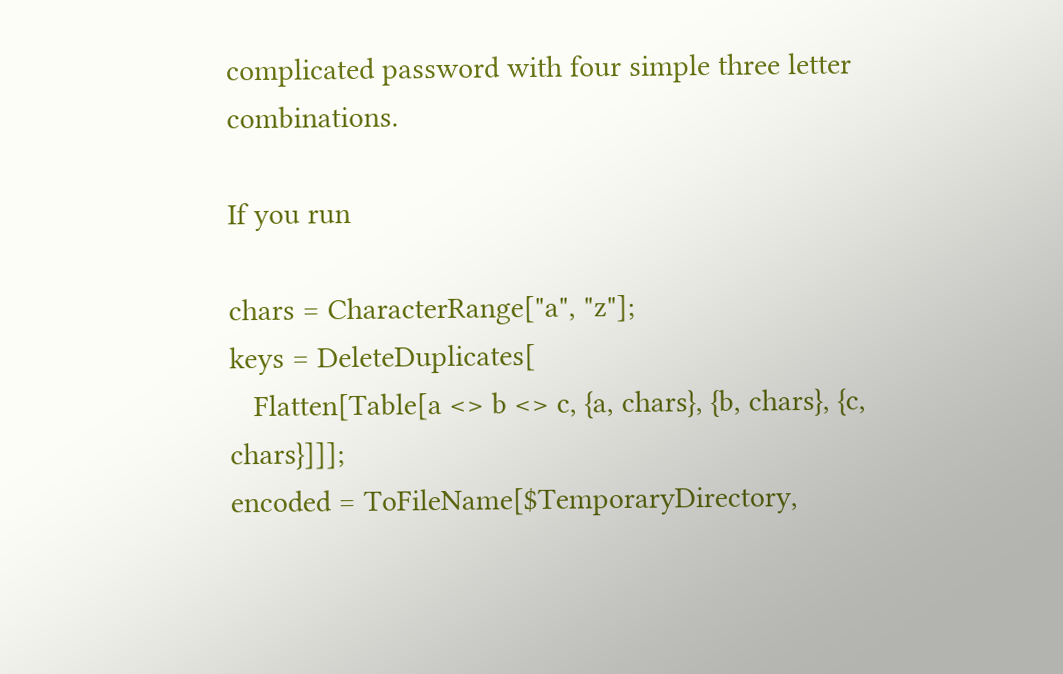complicated password with four simple three letter combinations.

If you run

chars = CharacterRange["a", "z"];
keys = DeleteDuplicates[
   Flatten[Table[a <> b <> c, {a, chars}, {b, chars}, {c, chars}]]];
encoded = ToFileName[$TemporaryDirectory,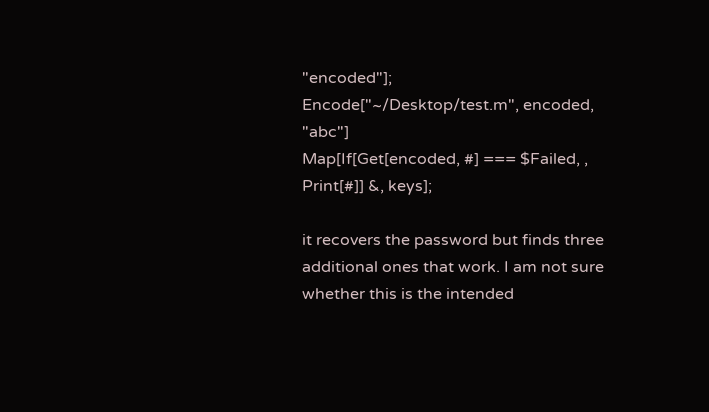"encoded"];
Encode["~/Desktop/test.m", encoded, "abc"]
Map[If[Get[encoded, #] === $Failed, , Print[#]] &, keys];

it recovers the password but finds three additional ones that work. I am not sure whether this is the intended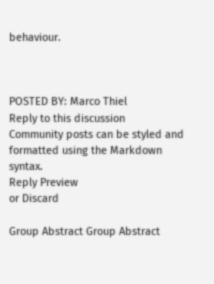behaviour.



POSTED BY: Marco Thiel
Reply to this discussion
Community posts can be styled and formatted using the Markdown syntax.
Reply Preview
or Discard

Group Abstract Group Abstract